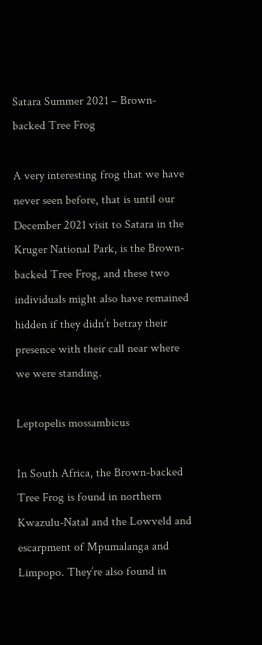Satara Summer 2021 – Brown-backed Tree Frog

A very interesting frog that we have never seen before, that is until our December 2021 visit to Satara in the Kruger National Park, is the Brown-backed Tree Frog, and these two individuals might also have remained hidden if they didn’t betray their presence with their call near where we were standing.

Leptopelis mossambicus

In South Africa, the Brown-backed Tree Frog is found in northern Kwazulu-Natal and the Lowveld and escarpment of Mpumalanga and Limpopo. They’re also found in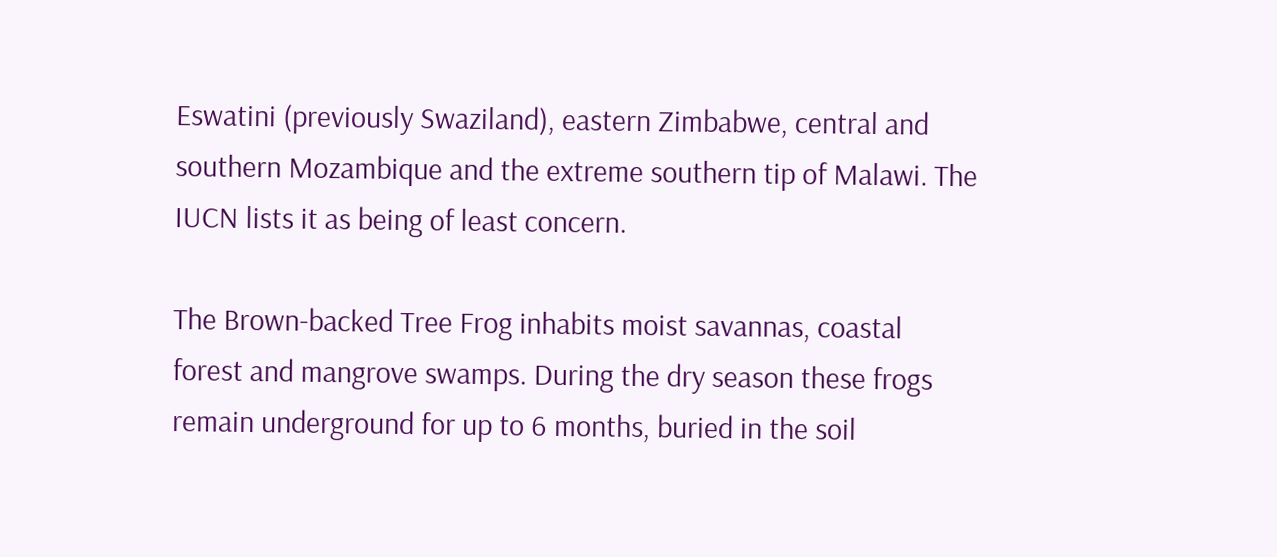Eswatini (previously Swaziland), eastern Zimbabwe, central and southern Mozambique and the extreme southern tip of Malawi. The IUCN lists it as being of least concern.

The Brown-backed Tree Frog inhabits moist savannas, coastal forest and mangrove swamps. During the dry season these frogs remain underground for up to 6 months, buried in the soil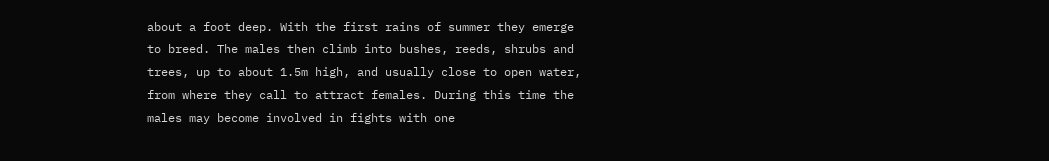about a foot deep. With the first rains of summer they emerge to breed. The males then climb into bushes, reeds, shrubs and trees, up to about 1.5m high, and usually close to open water, from where they call to attract females. During this time the males may become involved in fights with one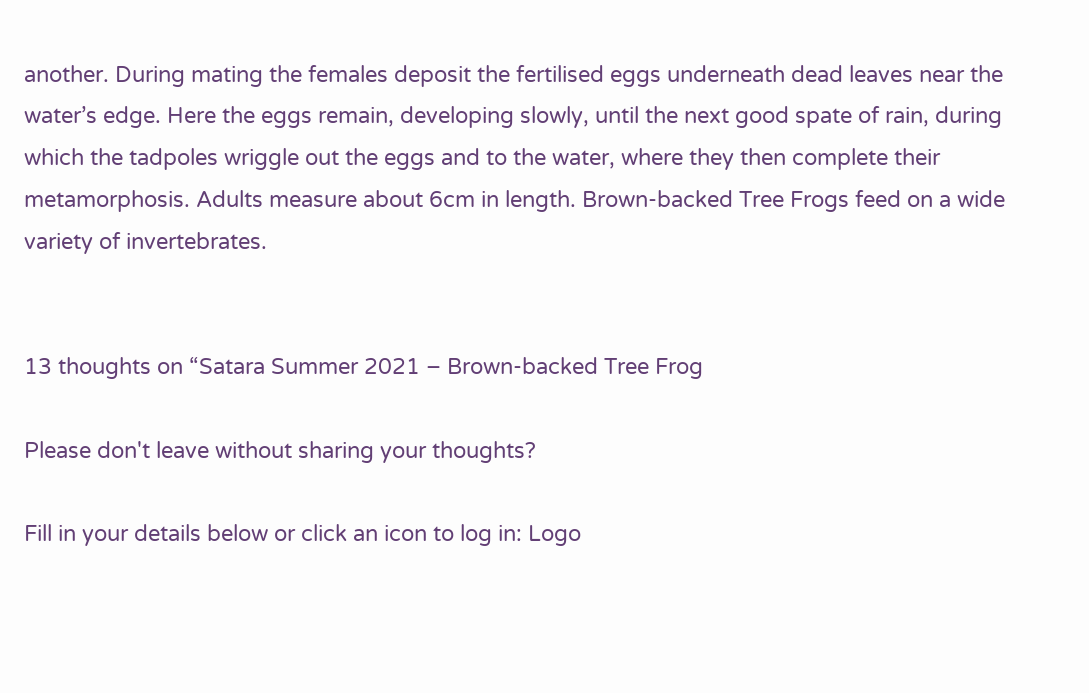another. During mating the females deposit the fertilised eggs underneath dead leaves near the water’s edge. Here the eggs remain, developing slowly, until the next good spate of rain, during which the tadpoles wriggle out the eggs and to the water, where they then complete their metamorphosis. Adults measure about 6cm in length. Brown-backed Tree Frogs feed on a wide variety of invertebrates.


13 thoughts on “Satara Summer 2021 – Brown-backed Tree Frog

Please don't leave without sharing your thoughts?

Fill in your details below or click an icon to log in: Logo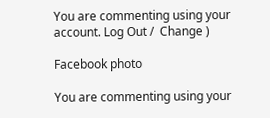You are commenting using your account. Log Out /  Change )

Facebook photo

You are commenting using your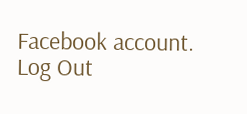Facebook account. Log Out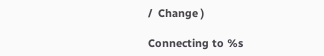/  Change )

Connecting to %s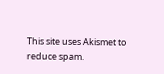This site uses Akismet to reduce spam.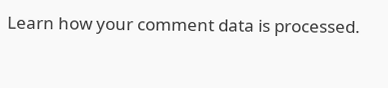Learn how your comment data is processed.